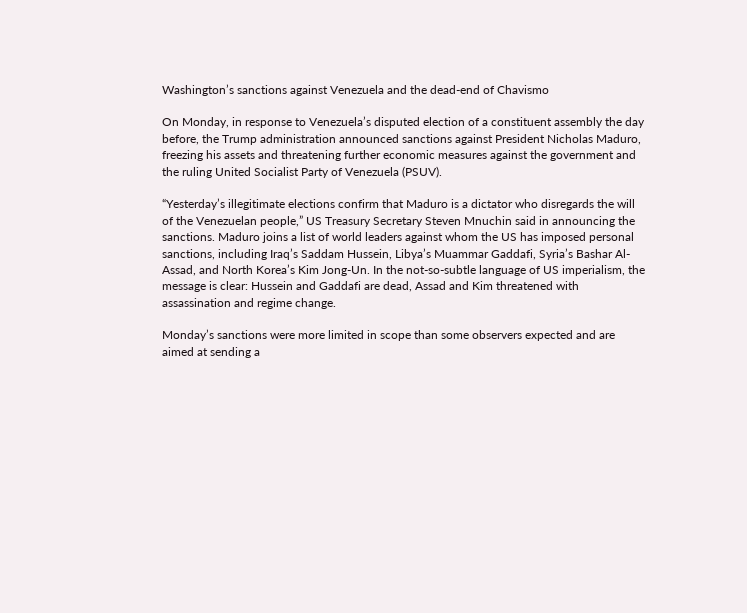Washington’s sanctions against Venezuela and the dead-end of Chavismo

On Monday, in response to Venezuela’s disputed election of a constituent assembly the day before, the Trump administration announced sanctions against President Nicholas Maduro, freezing his assets and threatening further economic measures against the government and the ruling United Socialist Party of Venezuela (PSUV).

“Yesterday’s illegitimate elections confirm that Maduro is a dictator who disregards the will of the Venezuelan people,” US Treasury Secretary Steven Mnuchin said in announcing the sanctions. Maduro joins a list of world leaders against whom the US has imposed personal sanctions, including Iraq’s Saddam Hussein, Libya’s Muammar Gaddafi, Syria’s Bashar Al-Assad, and North Korea’s Kim Jong-Un. In the not-so-subtle language of US imperialism, the message is clear: Hussein and Gaddafi are dead, Assad and Kim threatened with assassination and regime change.

Monday’s sanctions were more limited in scope than some observers expected and are aimed at sending a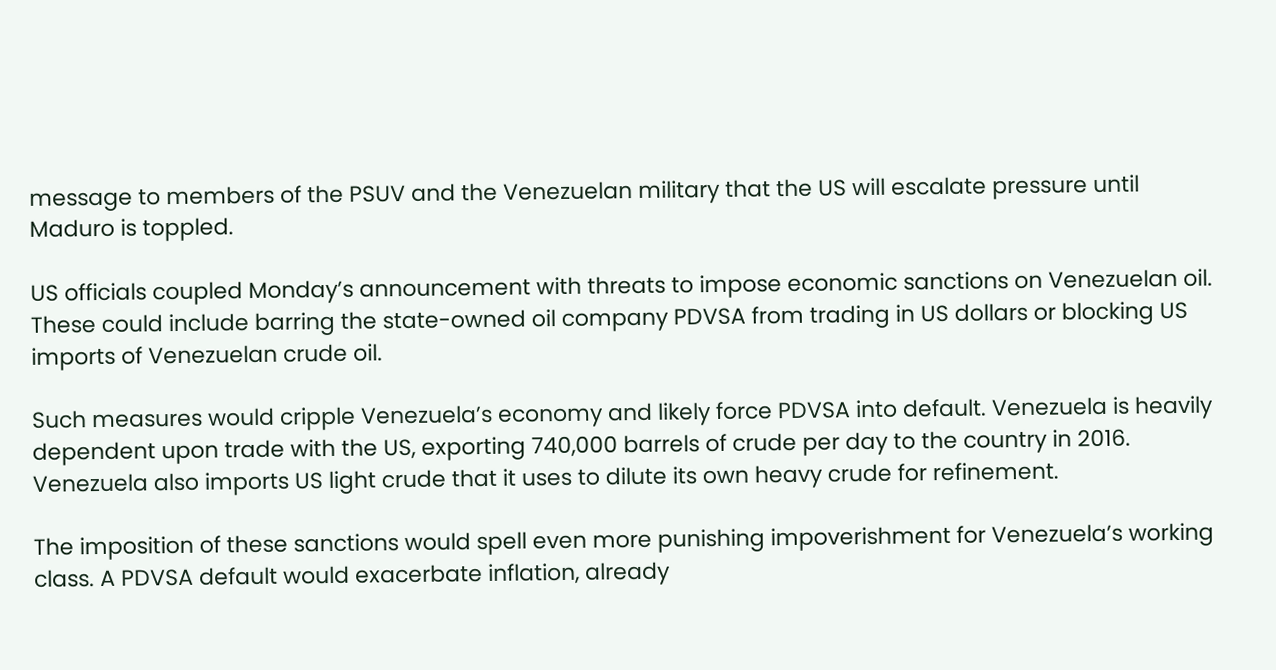message to members of the PSUV and the Venezuelan military that the US will escalate pressure until Maduro is toppled.

US officials coupled Monday’s announcement with threats to impose economic sanctions on Venezuelan oil. These could include barring the state-owned oil company PDVSA from trading in US dollars or blocking US imports of Venezuelan crude oil.

Such measures would cripple Venezuela’s economy and likely force PDVSA into default. Venezuela is heavily dependent upon trade with the US, exporting 740,000 barrels of crude per day to the country in 2016. Venezuela also imports US light crude that it uses to dilute its own heavy crude for refinement.

The imposition of these sanctions would spell even more punishing impoverishment for Venezuela’s working class. A PDVSA default would exacerbate inflation, already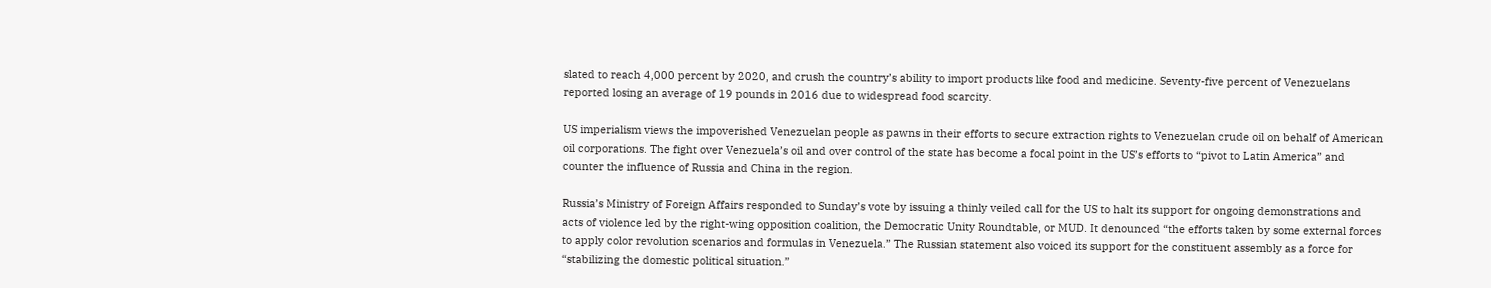slated to reach 4,000 percent by 2020, and crush the country’s ability to import products like food and medicine. Seventy-five percent of Venezuelans reported losing an average of 19 pounds in 2016 due to widespread food scarcity.

US imperialism views the impoverished Venezuelan people as pawns in their efforts to secure extraction rights to Venezuelan crude oil on behalf of American oil corporations. The fight over Venezuela’s oil and over control of the state has become a focal point in the US’s efforts to “pivot to Latin America” and counter the influence of Russia and China in the region.

Russia’s Ministry of Foreign Affairs responded to Sunday’s vote by issuing a thinly veiled call for the US to halt its support for ongoing demonstrations and acts of violence led by the right-wing opposition coalition, the Democratic Unity Roundtable, or MUD. It denounced “the efforts taken by some external forces to apply color revolution scenarios and formulas in Venezuela.” The Russian statement also voiced its support for the constituent assembly as a force for “stabilizing the domestic political situation.”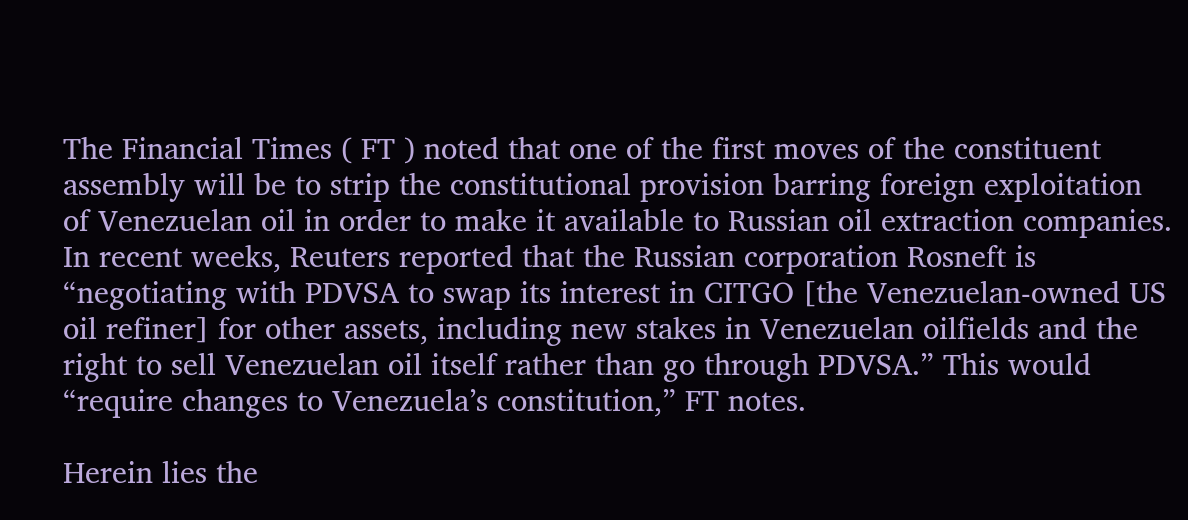The Financial Times ( FT ) noted that one of the first moves of the constituent assembly will be to strip the constitutional provision barring foreign exploitation of Venezuelan oil in order to make it available to Russian oil extraction companies. In recent weeks, Reuters reported that the Russian corporation Rosneft is “negotiating with PDVSA to swap its interest in CITGO [the Venezuelan-owned US oil refiner] for other assets, including new stakes in Venezuelan oilfields and the right to sell Venezuelan oil itself rather than go through PDVSA.” This would “require changes to Venezuela’s constitution,” FT notes.

Herein lies the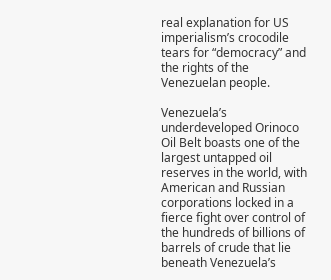real explanation for US imperialism’s crocodile tears for “democracy” and the rights of the Venezuelan people.

Venezuela’s underdeveloped Orinoco Oil Belt boasts one of the largest untapped oil reserves in the world, with American and Russian corporations locked in a fierce fight over control of the hundreds of billions of barrels of crude that lie beneath Venezuela’s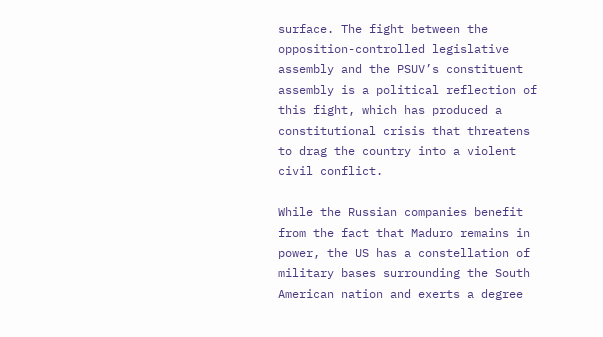surface. The fight between the opposition-controlled legislative assembly and the PSUV’s constituent assembly is a political reflection of this fight, which has produced a constitutional crisis that threatens to drag the country into a violent civil conflict.

While the Russian companies benefit from the fact that Maduro remains in power, the US has a constellation of military bases surrounding the South American nation and exerts a degree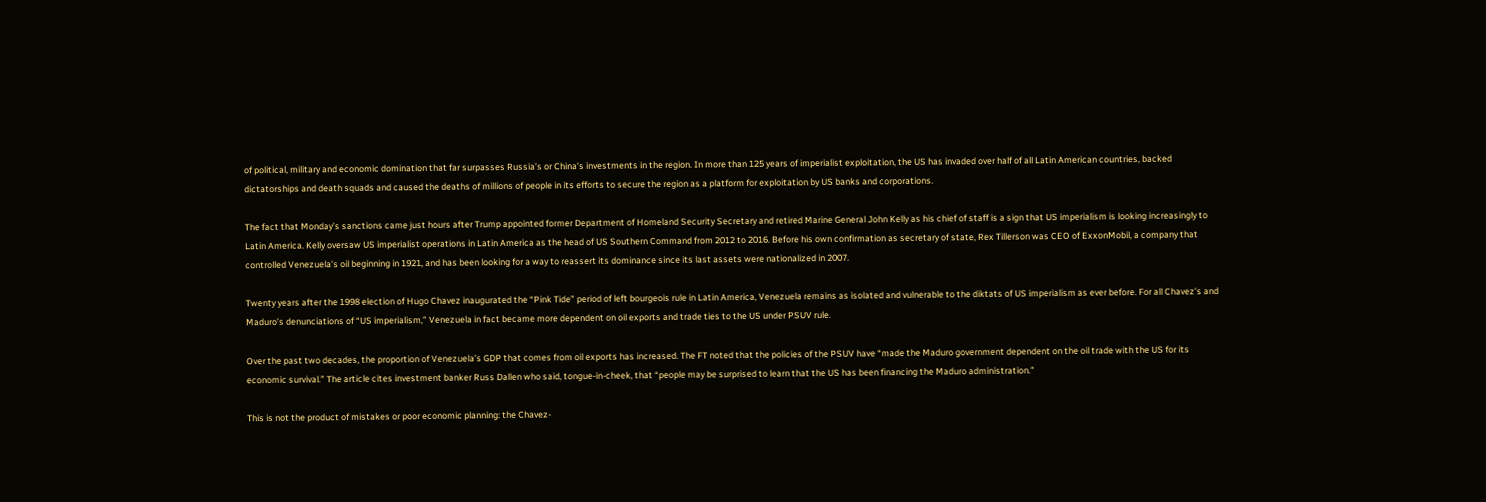of political, military and economic domination that far surpasses Russia’s or China’s investments in the region. In more than 125 years of imperialist exploitation, the US has invaded over half of all Latin American countries, backed dictatorships and death squads and caused the deaths of millions of people in its efforts to secure the region as a platform for exploitation by US banks and corporations.

The fact that Monday’s sanctions came just hours after Trump appointed former Department of Homeland Security Secretary and retired Marine General John Kelly as his chief of staff is a sign that US imperialism is looking increasingly to Latin America. Kelly oversaw US imperialist operations in Latin America as the head of US Southern Command from 2012 to 2016. Before his own confirmation as secretary of state, Rex Tillerson was CEO of ExxonMobil, a company that controlled Venezuela’s oil beginning in 1921, and has been looking for a way to reassert its dominance since its last assets were nationalized in 2007.

Twenty years after the 1998 election of Hugo Chavez inaugurated the “Pink Tide” period of left bourgeois rule in Latin America, Venezuela remains as isolated and vulnerable to the diktats of US imperialism as ever before. For all Chavez’s and Maduro’s denunciations of “US imperialism,” Venezuela in fact became more dependent on oil exports and trade ties to the US under PSUV rule.

Over the past two decades, the proportion of Venezuela’s GDP that comes from oil exports has increased. The FT noted that the policies of the PSUV have “made the Maduro government dependent on the oil trade with the US for its economic survival.” The article cites investment banker Russ Dallen who said, tongue-in-cheek, that “people may be surprised to learn that the US has been financing the Maduro administration.”

This is not the product of mistakes or poor economic planning: the Chavez-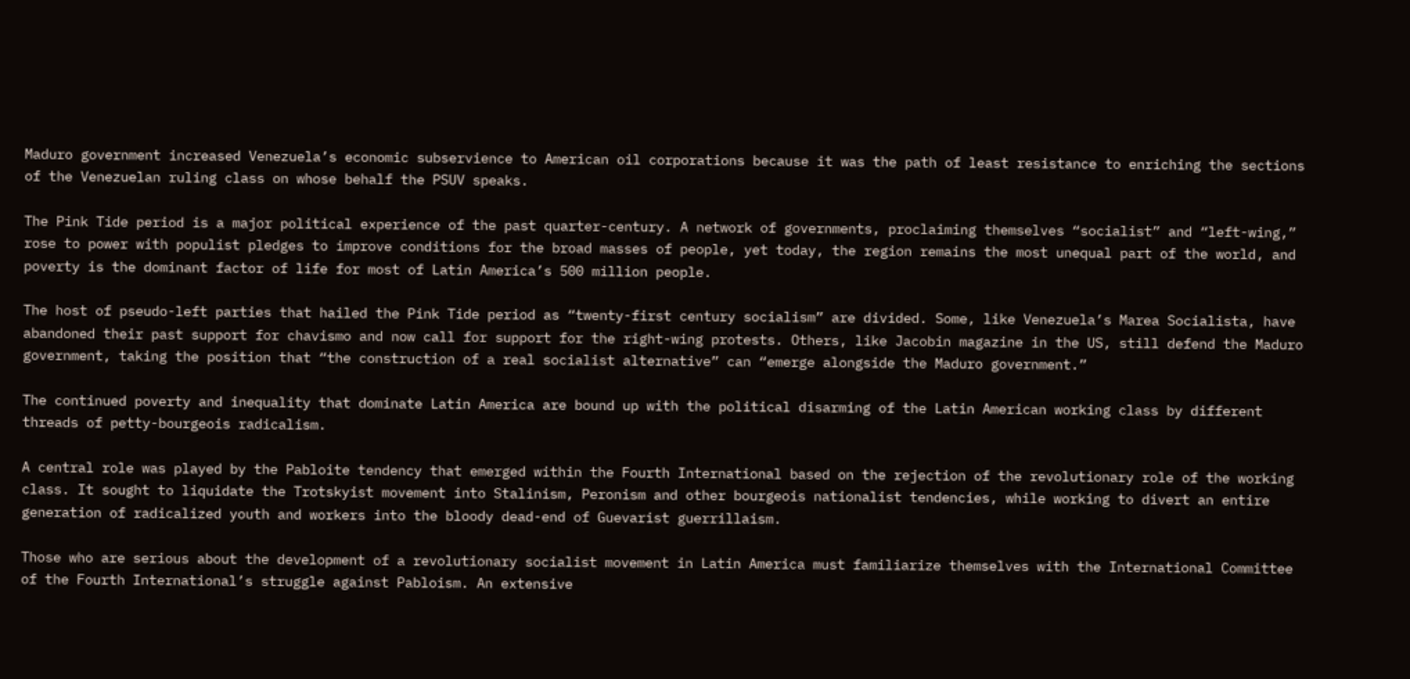Maduro government increased Venezuela’s economic subservience to American oil corporations because it was the path of least resistance to enriching the sections of the Venezuelan ruling class on whose behalf the PSUV speaks.

The Pink Tide period is a major political experience of the past quarter-century. A network of governments, proclaiming themselves “socialist” and “left-wing,” rose to power with populist pledges to improve conditions for the broad masses of people, yet today, the region remains the most unequal part of the world, and poverty is the dominant factor of life for most of Latin America’s 500 million people.

The host of pseudo-left parties that hailed the Pink Tide period as “twenty-first century socialism” are divided. Some, like Venezuela’s Marea Socialista, have abandoned their past support for chavismo and now call for support for the right-wing protests. Others, like Jacobin magazine in the US, still defend the Maduro government, taking the position that “the construction of a real socialist alternative” can “emerge alongside the Maduro government.”

The continued poverty and inequality that dominate Latin America are bound up with the political disarming of the Latin American working class by different threads of petty-bourgeois radicalism.

A central role was played by the Pabloite tendency that emerged within the Fourth International based on the rejection of the revolutionary role of the working class. It sought to liquidate the Trotskyist movement into Stalinism, Peronism and other bourgeois nationalist tendencies, while working to divert an entire generation of radicalized youth and workers into the bloody dead-end of Guevarist guerrillaism.

Those who are serious about the development of a revolutionary socialist movement in Latin America must familiarize themselves with the International Committee of the Fourth International’s struggle against Pabloism. An extensive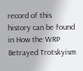record of this history can be found in How the WRP Betrayed Trotskyism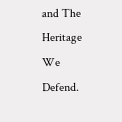and The Heritage We Defend.